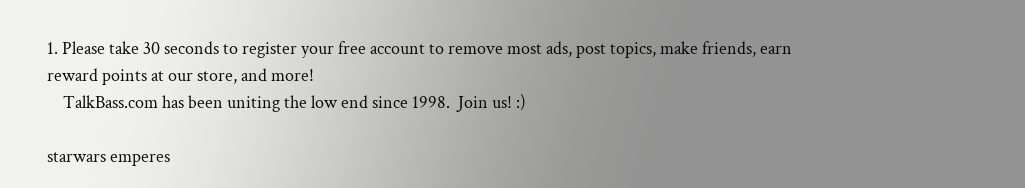1. Please take 30 seconds to register your free account to remove most ads, post topics, make friends, earn reward points at our store, and more!
    TalkBass.com has been uniting the low end since 1998.  Join us! :)

starwars emperes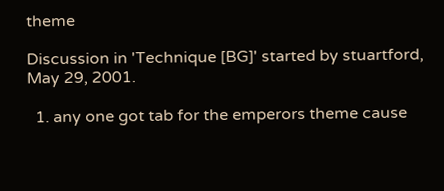theme

Discussion in 'Technique [BG]' started by stuartford, May 29, 2001.

  1. any one got tab for the emperors theme cause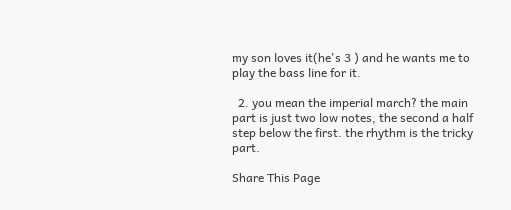my son loves it(he's 3 ) and he wants me to play the bass line for it.

  2. you mean the imperial march? the main part is just two low notes, the second a half step below the first. the rhythm is the tricky part.

Share This Page